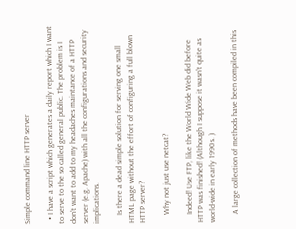Simple command line HTTP server

  • I have a script which generates a daily report which I want to serve to the so called general public. The problem is I don't want to add to my headaches maintance of a HTTP server (e.g. Apache) with all the configurations and security implications.

    Is there a dead simple solution for serving one small HTML page without the effort of configuring a full blown HTTP server?

    Why not just use netcat?

    Indeed! Use FTP, like the World Wide Web did before HTTP was finished! (Although I suppose it wasn't quite as world-wide in early 1990s. )

    A large collection of methods have been compiled in this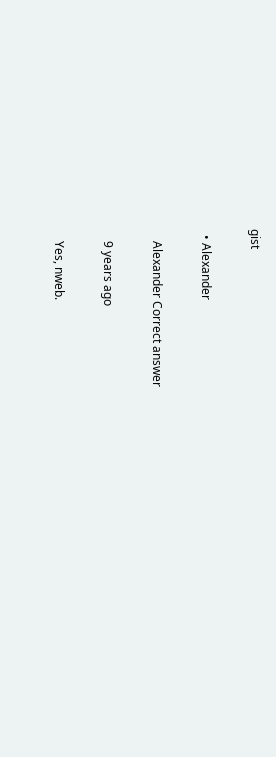gist

  • Alexander

    Alexander Correct answer

    9 years ago

    Yes, nweb.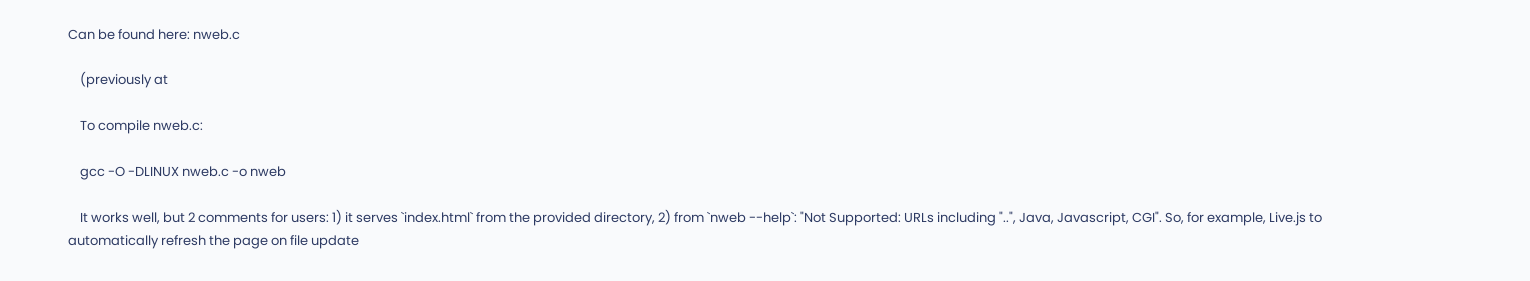Can be found here: nweb.c

    (previously at

    To compile nweb.c:

    gcc -O -DLINUX nweb.c -o nweb

    It works well, but 2 comments for users: 1) it serves `index.html` from the provided directory, 2) from `nweb --help`: "Not Supported: URLs including "..", Java, Javascript, CGI". So, for example, Live.js to automatically refresh the page on file update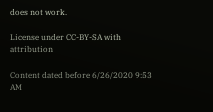does not work.

License under CC-BY-SA with attribution

Content dated before 6/26/2020 9:53 AM